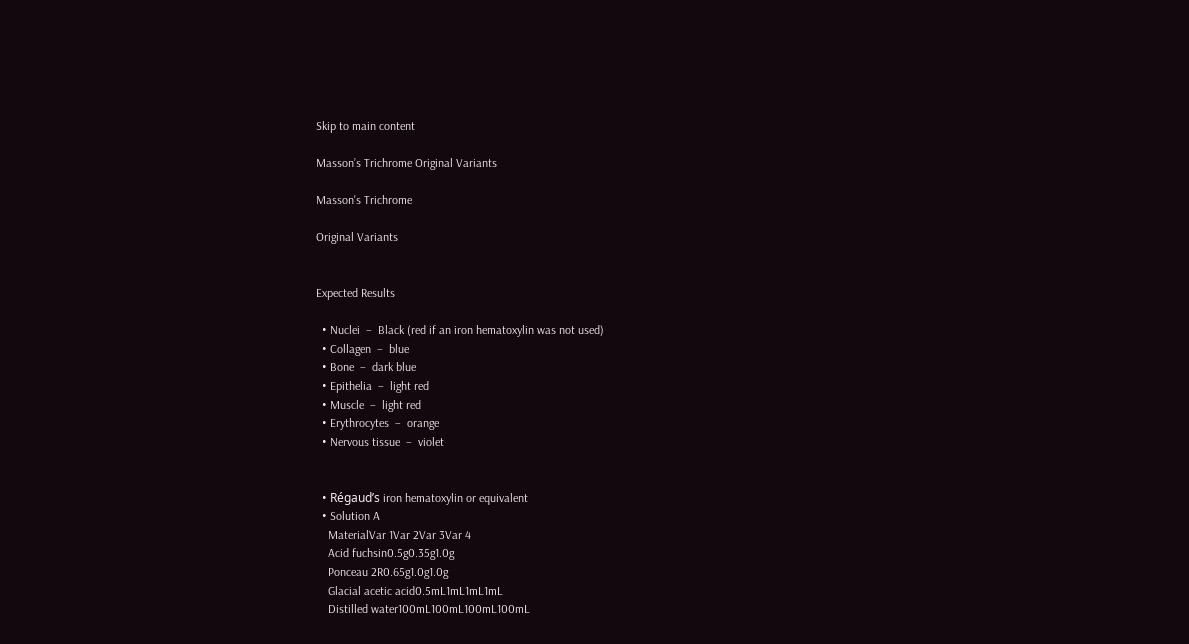Skip to main content

Masson’s Trichrome Original Variants

Masson's Trichrome

Original Variants


Expected Results

  • Nuclei  –  Black (red if an iron hematoxylin was not used)
  • Collagen  –  blue
  • Bone  –  dark blue
  • Epithelia  –  light red
  • Muscle  –  light red
  • Erythrocytes  –  orange
  • Nervous tissue  –  violet


  • Régaud’s iron hematoxylin or equivalent
  • Solution A
    MaterialVar 1Var 2Var 3Var 4
    Acid fuchsin0.5g0.35g1.0g
    Ponceau 2R0.65g1.0g1.0g
    Glacial acetic acid0.5mL1mL1mL1mL
    Distilled water100mL100mL100mL100mL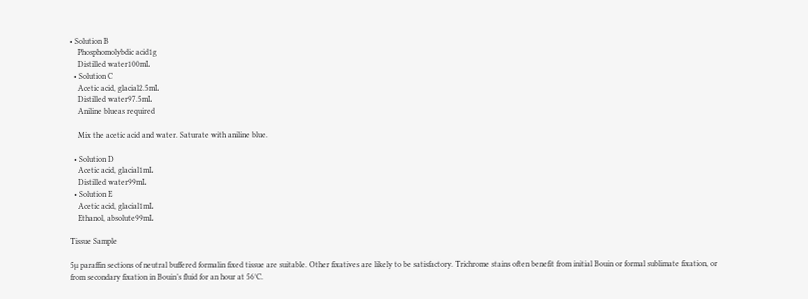• Solution B
    Phosphomolybdic acid1g
    Distilled water100mL
  • Solution C
    Acetic acid, glacial2.5mL
    Distilled water97.5mL
    Aniline blueas required

    Mix the acetic acid and water. Saturate with aniline blue.

  • Solution D
    Acetic acid, glacial1mL
    Distilled water99mL
  • Solution E
    Acetic acid, glacial1mL
    Ethanol, absolute99mL

Tissue Sample

5µ paraffin sections of neutral buffered formalin fixed tissue are suitable. Other fixatives are likely to be satisfactory. Trichrome stains often benefit from initial Bouin or formal sublimate fixation, or from secondary fixation in Bouin’s fluid for an hour at 56°C.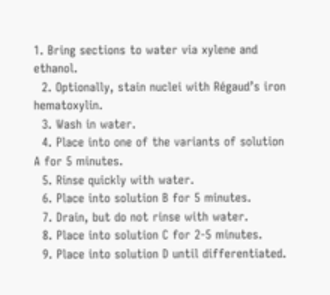1. Bring sections to water via xylene and ethanol.
  2. Optionally, stain nuclei with Régaud’s iron hematoxylin.
  3. Wash in water.
  4. Place into one of the variants of solution A for 5 minutes.
  5. Rinse quickly with water.
  6. Place into solution B for 5 minutes.
  7. Drain, but do not rinse with water.
  8. Place into solution C for 2-5 minutes.
  9. Place into solution D until differentiated.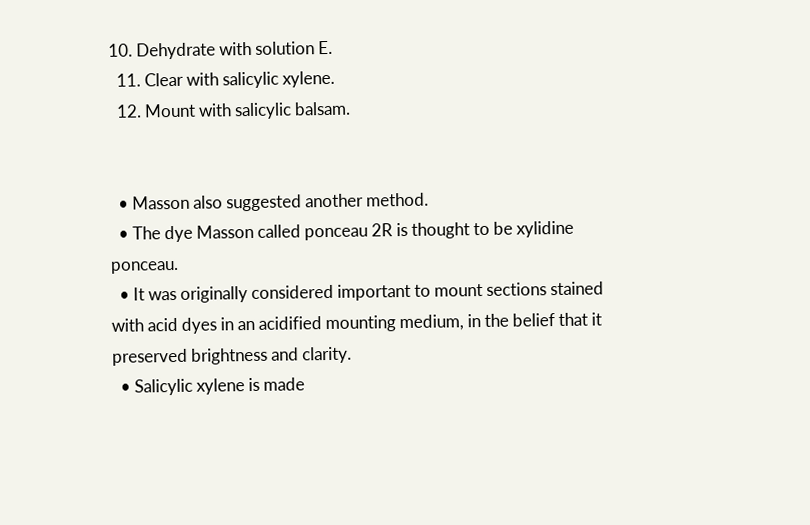10. Dehydrate with solution E.
  11. Clear with salicylic xylene.
  12. Mount with salicylic balsam.


  • Masson also suggested another method.
  • The dye Masson called ponceau 2R is thought to be xylidine ponceau.
  • It was originally considered important to mount sections stained with acid dyes in an acidified mounting medium, in the belief that it preserved brightness and clarity.
  • Salicylic xylene is made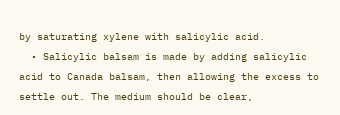by saturating xylene with salicylic acid.
  • Salicylic balsam is made by adding salicylic acid to Canada balsam, then allowing the excess to settle out. The medium should be clear,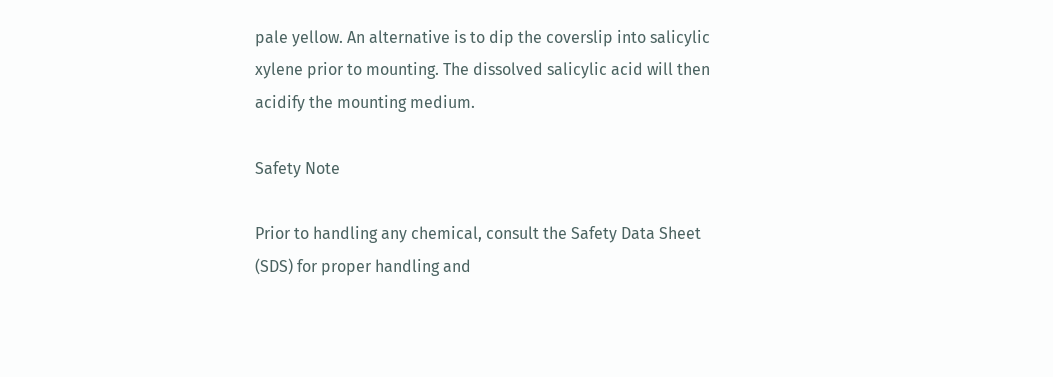pale yellow. An alternative is to dip the coverslip into salicylic xylene prior to mounting. The dissolved salicylic acid will then acidify the mounting medium.

Safety Note

Prior to handling any chemical, consult the Safety Data Sheet (SDS) for proper handling and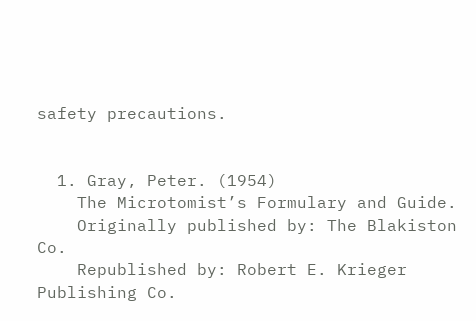safety precautions.


  1. Gray, Peter. (1954)
    The Microtomist’s Formulary and Guide.
    Originally published by: The Blakiston Co.
    Republished by: Robert E. Krieger Publishing Co.